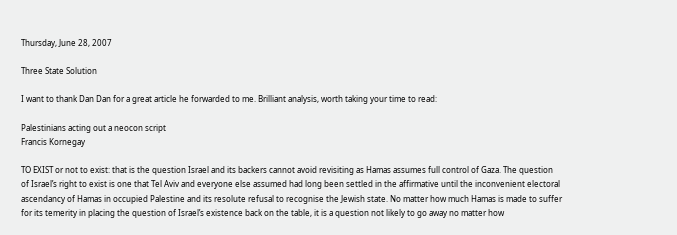Thursday, June 28, 2007

Three State Solution

I want to thank Dan Dan for a great article he forwarded to me. Brilliant analysis, worth taking your time to read:

Palestinians acting out a neocon script
Francis Kornegay

TO EXIST or not to exist: that is the question Israel and its backers cannot avoid revisiting as Hamas assumes full control of Gaza. The question of Israel’s right to exist is one that Tel Aviv and everyone else assumed had long been settled in the affirmative until the inconvenient electoral ascendancy of Hamas in occupied Palestine and its resolute refusal to recognise the Jewish state. No matter how much Hamas is made to suffer for its temerity in placing the question of Israel’s existence back on the table, it is a question not likely to go away no matter how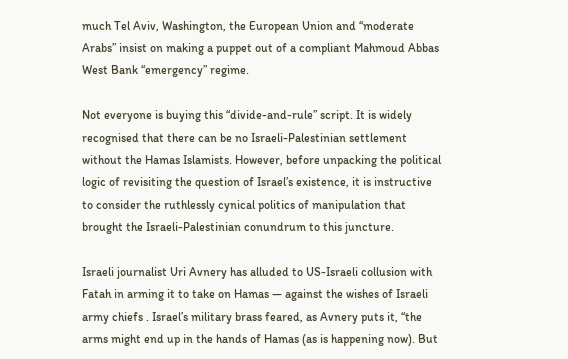much Tel Aviv, Washington, the European Union and “moderate Arabs” insist on making a puppet out of a compliant Mahmoud Abbas West Bank “emergency” regime.

Not everyone is buying this “divide-and-rule” script. It is widely recognised that there can be no Israeli-Palestinian settlement without the Hamas Islamists. However, before unpacking the political logic of revisiting the question of Israel’s existence, it is instructive to consider the ruthlessly cynical politics of manipulation that brought the Israeli-Palestinian conundrum to this juncture.

Israeli journalist Uri Avnery has alluded to US-Israeli collusion with Fatah in arming it to take on Hamas — against the wishes of Israeli army chiefs . Israel’s military brass feared, as Avnery puts it, “the arms might end up in the hands of Hamas (as is happening now). But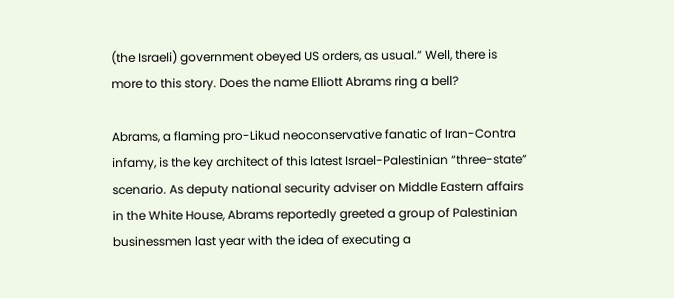(the Israeli) government obeyed US orders, as usual.” Well, there is more to this story. Does the name Elliott Abrams ring a bell?

Abrams, a flaming pro-Likud neoconservative fanatic of Iran-Contra infamy, is the key architect of this latest Israel-Palestinian “three-state” scenario. As deputy national security adviser on Middle Eastern affairs in the White House, Abrams reportedly greeted a group of Palestinian businessmen last year with the idea of executing a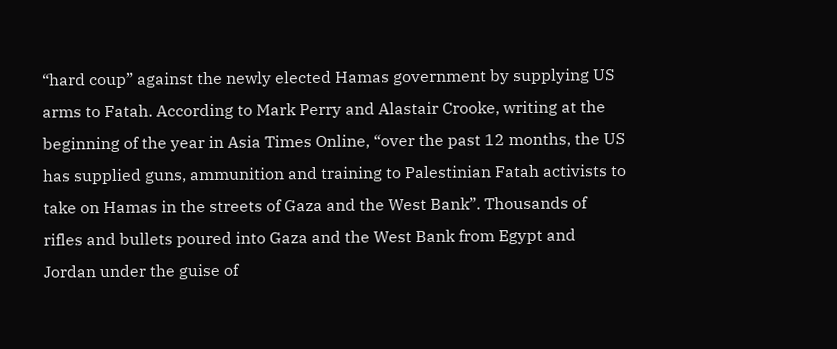“hard coup” against the newly elected Hamas government by supplying US arms to Fatah. According to Mark Perry and Alastair Crooke, writing at the beginning of the year in Asia Times Online, “over the past 12 months, the US has supplied guns, ammunition and training to Palestinian Fatah activists to take on Hamas in the streets of Gaza and the West Bank”. Thousands of rifles and bullets poured into Gaza and the West Bank from Egypt and Jordan under the guise of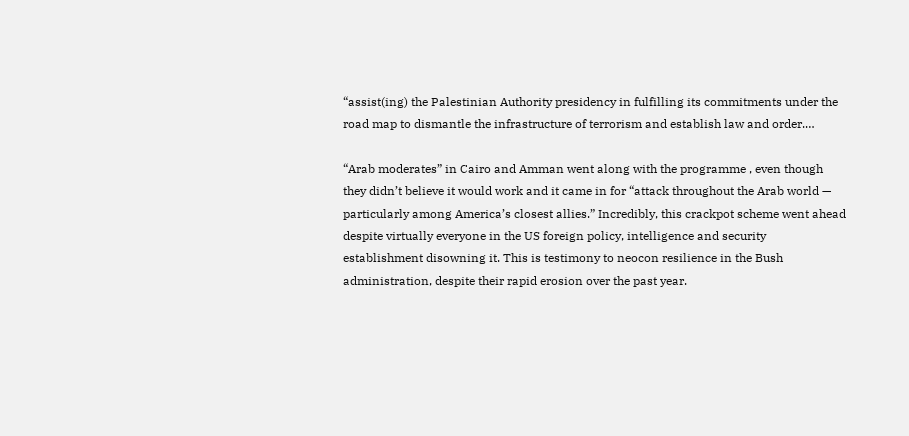“assist(ing) the Palestinian Authority presidency in fulfilling its commitments under the road map to dismantle the infrastructure of terrorism and establish law and order.…

“Arab moderates” in Cairo and Amman went along with the programme , even though they didn’t believe it would work and it came in for “attack throughout the Arab world — particularly among America’s closest allies.” Incredibly, this crackpot scheme went ahead despite virtually everyone in the US foreign policy, intelligence and security establishment disowning it. This is testimony to neocon resilience in the Bush administration, despite their rapid erosion over the past year.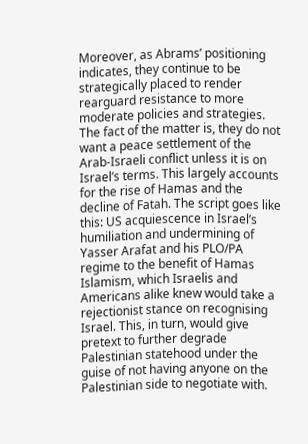Moreover, as Abrams’ positioning indicates, they continue to be strategically placed to render rearguard resistance to more moderate policies and strategies. The fact of the matter is, they do not want a peace settlement of the Arab-Israeli conflict unless it is on Israel’s terms. This largely accounts for the rise of Hamas and the decline of Fatah. The script goes like this: US acquiescence in Israel’s humiliation and undermining of Yasser Arafat and his PLO/PA regime to the benefit of Hamas Islamism, which Israelis and Americans alike knew would take a rejectionist stance on recognising Israel. This, in turn, would give pretext to further degrade Palestinian statehood under the guise of not having anyone on the Palestinian side to negotiate with.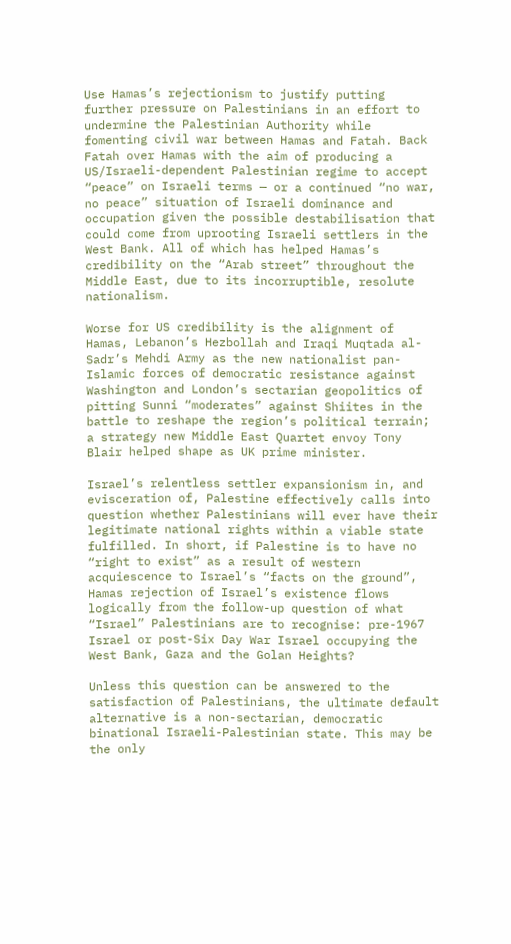Use Hamas’s rejectionism to justify putting further pressure on Palestinians in an effort to undermine the Palestinian Authority while fomenting civil war between Hamas and Fatah. Back Fatah over Hamas with the aim of producing a US/Israeli-dependent Palestinian regime to accept “peace” on Israeli terms — or a continued “no war, no peace” situation of Israeli dominance and occupation given the possible destabilisation that could come from uprooting Israeli settlers in the West Bank. All of which has helped Hamas’s credibility on the “Arab street” throughout the Middle East, due to its incorruptible, resolute nationalism.

Worse for US credibility is the alignment of Hamas, Lebanon’s Hezbollah and Iraqi Muqtada al-Sadr’s Mehdi Army as the new nationalist pan-Islamic forces of democratic resistance against Washington and London’s sectarian geopolitics of pitting Sunni “moderates” against Shiites in the battle to reshape the region’s political terrain; a strategy new Middle East Quartet envoy Tony Blair helped shape as UK prime minister.

Israel’s relentless settler expansionism in, and evisceration of, Palestine effectively calls into question whether Palestinians will ever have their legitimate national rights within a viable state fulfilled. In short, if Palestine is to have no “right to exist” as a result of western acquiescence to Israel’s “facts on the ground”, Hamas rejection of Israel’s existence flows logically from the follow-up question of what “Israel” Palestinians are to recognise: pre-1967 Israel or post-Six Day War Israel occupying the West Bank, Gaza and the Golan Heights?

Unless this question can be answered to the satisfaction of Palestinians, the ultimate default alternative is a non-sectarian, democratic binational Israeli-Palestinian state. This may be the only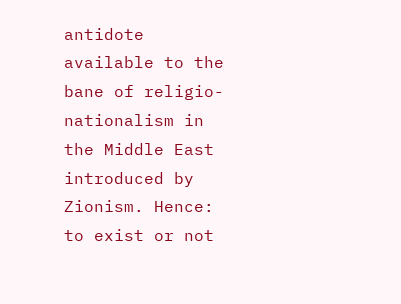antidote available to the bane of religio-nationalism in the Middle East introduced by Zionism. Hence: to exist or not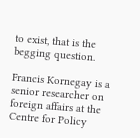to exist, that is the begging question.

Francis Kornegay is a senior researcher on foreign affairs at the Centre for Policy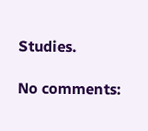Studies.

No comments: